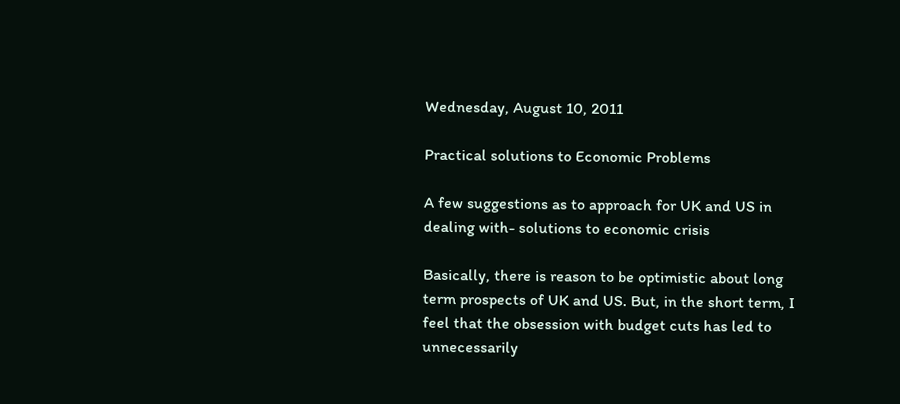Wednesday, August 10, 2011

Practical solutions to Economic Problems

A few suggestions as to approach for UK and US in dealing with- solutions to economic crisis

Basically, there is reason to be optimistic about long term prospects of UK and US. But, in the short term, I feel that the obsession with budget cuts has led to unnecessarily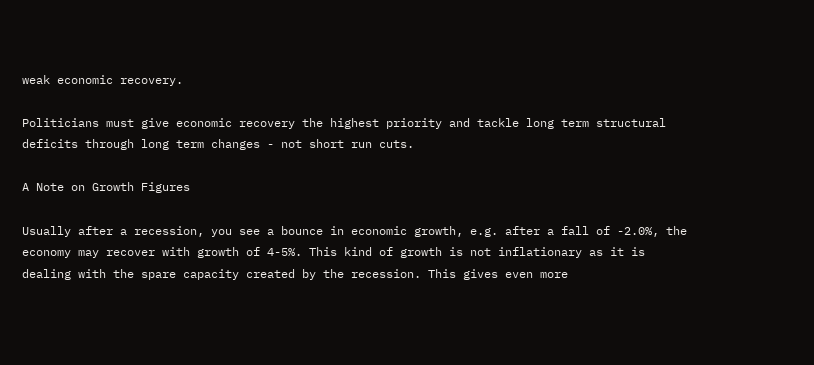weak economic recovery.

Politicians must give economic recovery the highest priority and tackle long term structural deficits through long term changes - not short run cuts.

A Note on Growth Figures

Usually after a recession, you see a bounce in economic growth, e.g. after a fall of -2.0%, the economy may recover with growth of 4-5%. This kind of growth is not inflationary as it is dealing with the spare capacity created by the recession. This gives even more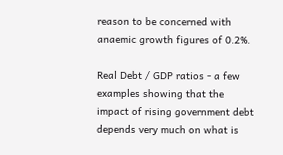reason to be concerned with anaemic growth figures of 0.2%.

Real Debt / GDP ratios - a few examples showing that the impact of rising government debt depends very much on what is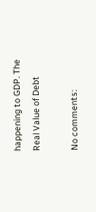happening to GDP. The Real Value of Debt

No comments: